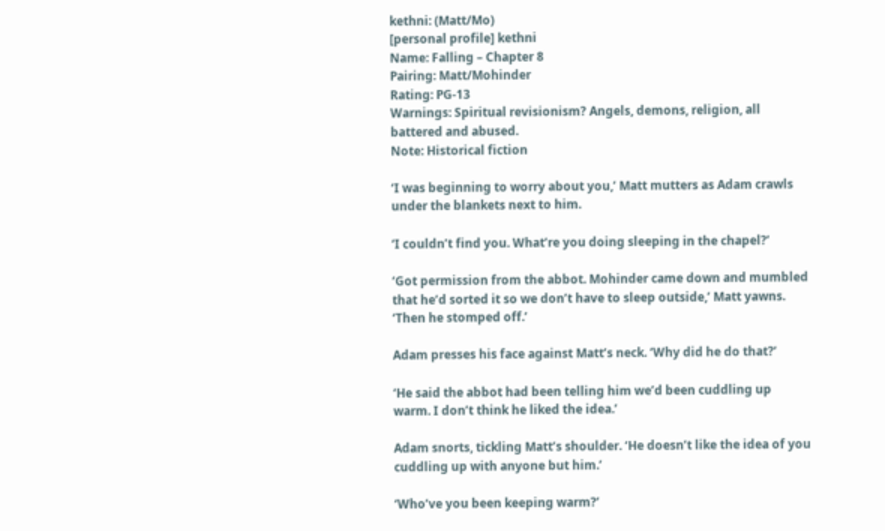kethni: (Matt/Mo)
[personal profile] kethni
Name: Falling – Chapter 8
Pairing: Matt/Mohinder
Rating: PG-13
Warnings: Spiritual revisionism? Angels, demons, religion, all battered and abused.
Note: Historical fiction

‘I was beginning to worry about you,’ Matt mutters as Adam crawls under the blankets next to him.

‘I couldn’t find you. What’re you doing sleeping in the chapel?’

‘Got permission from the abbot. Mohinder came down and mumbled that he’d sorted it so we don’t have to sleep outside,’ Matt yawns. ‘Then he stomped off.’

Adam presses his face against Matt’s neck. ‘Why did he do that?’

‘He said the abbot had been telling him we’d been cuddling up warm. I don’t think he liked the idea.’

Adam snorts, tickling Matt’s shoulder. ‘He doesn’t like the idea of you cuddling up with anyone but him.’

‘Who’ve you been keeping warm?’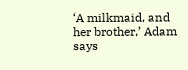‘A milkmaid, and her brother,’ Adam says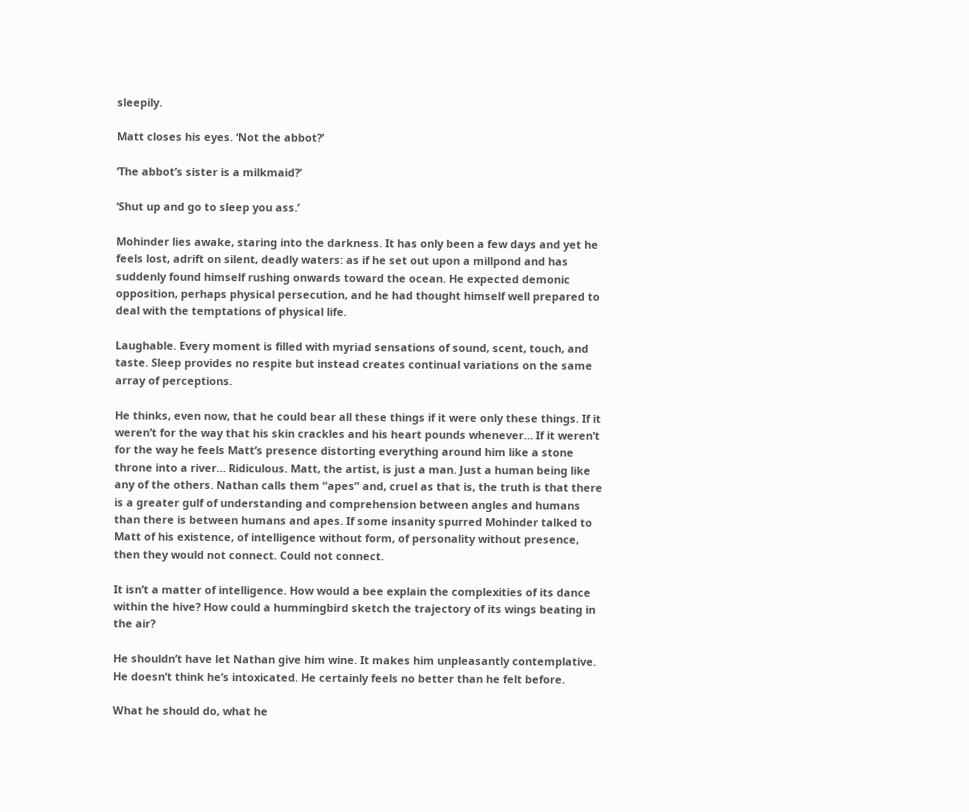sleepily.

Matt closes his eyes. ‘Not the abbot?’

‘The abbot’s sister is a milkmaid?’

‘Shut up and go to sleep you ass.’

Mohinder lies awake, staring into the darkness. It has only been a few days and yet he feels lost, adrift on silent, deadly waters: as if he set out upon a millpond and has suddenly found himself rushing onwards toward the ocean. He expected demonic opposition, perhaps physical persecution, and he had thought himself well prepared to deal with the temptations of physical life.

Laughable. Every moment is filled with myriad sensations of sound, scent, touch, and taste. Sleep provides no respite but instead creates continual variations on the same array of perceptions.

He thinks, even now, that he could bear all these things if it were only these things. If it weren’t for the way that his skin crackles and his heart pounds whenever… If it weren’t for the way he feels Matt’s presence distorting everything around him like a stone throne into a river… Ridiculous. Matt, the artist, is just a man. Just a human being like any of the others. Nathan calls them “apes” and, cruel as that is, the truth is that there is a greater gulf of understanding and comprehension between angles and humans than there is between humans and apes. If some insanity spurred Mohinder talked to Matt of his existence, of intelligence without form, of personality without presence, then they would not connect. Could not connect.

It isn’t a matter of intelligence. How would a bee explain the complexities of its dance within the hive? How could a hummingbird sketch the trajectory of its wings beating in the air?

He shouldn’t have let Nathan give him wine. It makes him unpleasantly contemplative. He doesn’t think he’s intoxicated. He certainly feels no better than he felt before.

What he should do, what he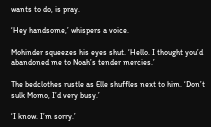wants to do, is pray.

‘Hey handsome,’ whispers a voice.

Mohinder squeezes his eyes shut. ‘Hello. I thought you’d abandoned me to Noah’s tender mercies.’

The bedclothes rustle as Elle shuffles next to him. ‘Don’t sulk Momo, I’d very busy.’

‘I know. I’m sorry.’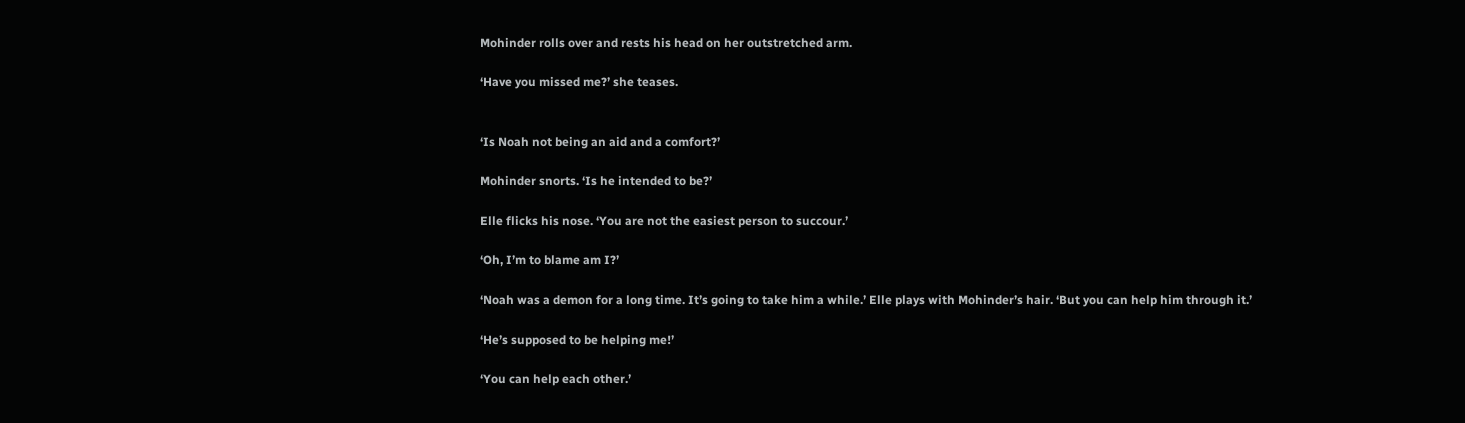Mohinder rolls over and rests his head on her outstretched arm.

‘Have you missed me?’ she teases.


‘Is Noah not being an aid and a comfort?’

Mohinder snorts. ‘Is he intended to be?’

Elle flicks his nose. ‘You are not the easiest person to succour.’

‘Oh, I’m to blame am I?’

‘Noah was a demon for a long time. It’s going to take him a while.’ Elle plays with Mohinder’s hair. ‘But you can help him through it.’

‘He’s supposed to be helping me!’

‘You can help each other.’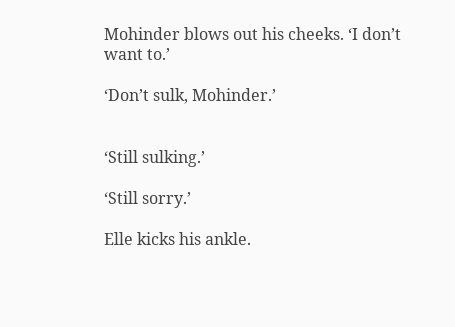Mohinder blows out his cheeks. ‘I don’t want to.’

‘Don’t sulk, Mohinder.’


‘Still sulking.’

‘Still sorry.’

Elle kicks his ankle.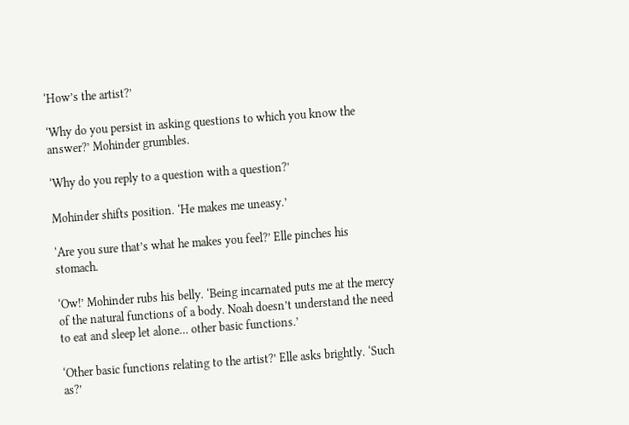‘How’s the artist?’

‘Why do you persist in asking questions to which you know the answer?’ Mohinder grumbles.

‘Why do you reply to a question with a question?’

Mohinder shifts position. ‘He makes me uneasy.’

‘Are you sure that’s what he makes you feel?’ Elle pinches his stomach.

‘Ow!’ Mohinder rubs his belly. ‘Being incarnated puts me at the mercy of the natural functions of a body. Noah doesn’t understand the need to eat and sleep let alone… other basic functions.’

‘Other basic functions relating to the artist?’ Elle asks brightly. ‘Such as?’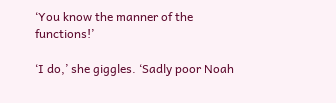‘You know the manner of the functions!’

‘I do,’ she giggles. ‘Sadly poor Noah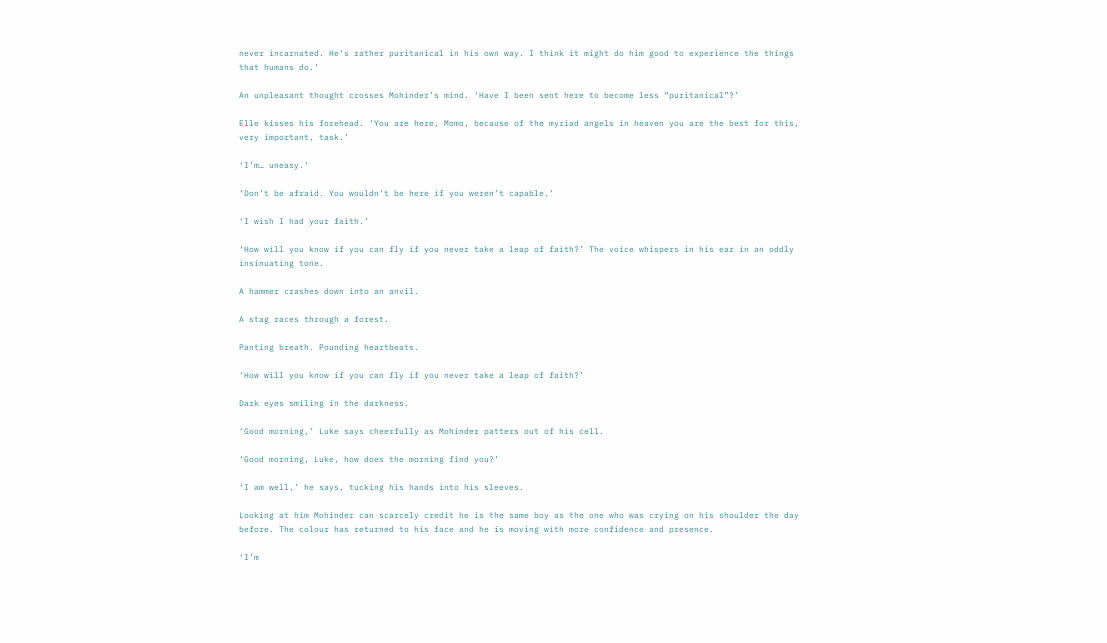never incarnated. He’s rather puritanical in his own way. I think it might do him good to experience the things that humans do.’

An unpleasant thought crosses Mohinder’s mind. ‘Have I been sent here to become less “puritanical”?’

Elle kisses his forehead. ‘You are here, Momo, because of the myriad angels in heaven you are the best for this, very important, task.’

‘I’m… uneasy.’

‘Don’t be afraid. You wouldn’t be here if you weren’t capable.’

‘I wish I had your faith.’

‘How will you know if you can fly if you never take a leap of faith?’ The voice whispers in his ear in an oddly insinuating tone.

A hammer crashes down into an anvil.

A stag races through a forest.

Panting breath. Pounding heartbeats.

‘How will you know if you can fly if you never take a leap of faith?’

Dark eyes smiling in the darkness.

‘Good morning,’ Luke says cheerfully as Mohinder patters out of his cell.

‘Good morning, Luke, how does the morning find you?’

‘I am well,’ he says, tucking his hands into his sleeves.

Looking at him Mohinder can scarcely credit he is the same boy as the one who was crying on his shoulder the day before. The colour has returned to his face and he is moving with more confidence and presence.

‘I’m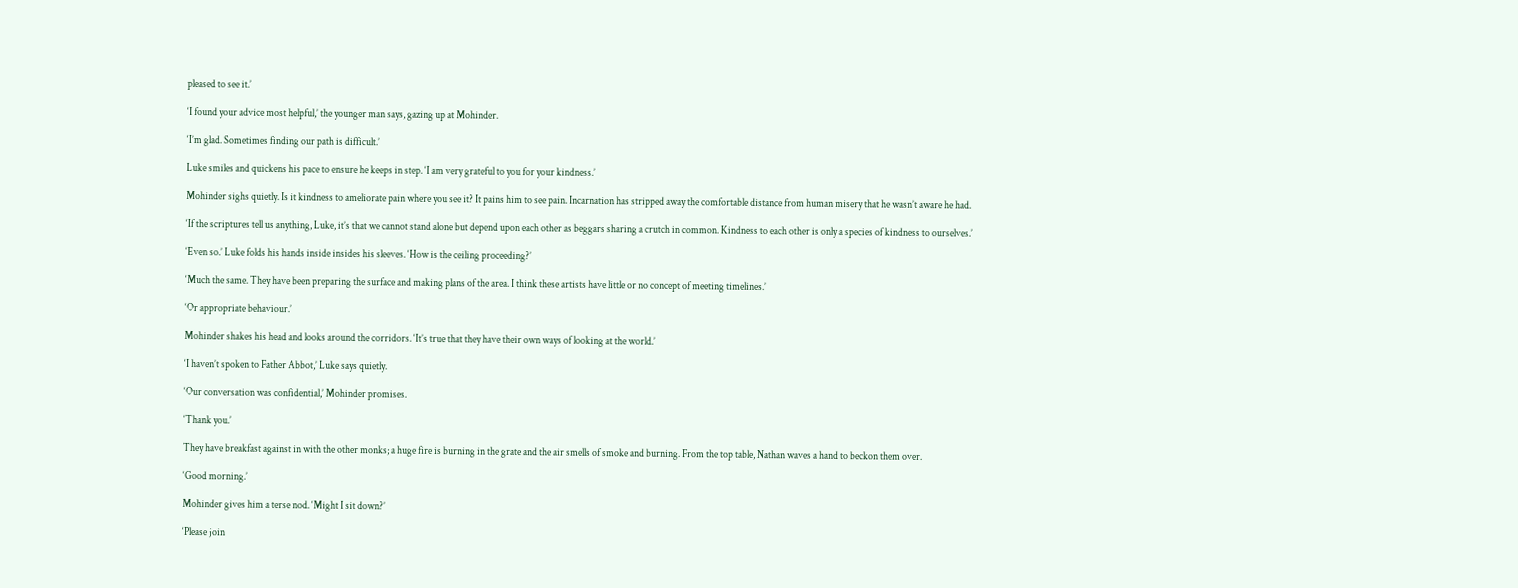pleased to see it.’

‘I found your advice most helpful,’ the younger man says, gazing up at Mohinder.

‘I’m glad. Sometimes finding our path is difficult.’

Luke smiles and quickens his pace to ensure he keeps in step. ‘I am very grateful to you for your kindness.’

Mohinder sighs quietly. Is it kindness to ameliorate pain where you see it? It pains him to see pain. Incarnation has stripped away the comfortable distance from human misery that he wasn’t aware he had.

‘If the scriptures tell us anything, Luke, it’s that we cannot stand alone but depend upon each other as beggars sharing a crutch in common. Kindness to each other is only a species of kindness to ourselves.’

‘Even so.’ Luke folds his hands inside insides his sleeves. ‘How is the ceiling proceeding?’

‘Much the same. They have been preparing the surface and making plans of the area. I think these artists have little or no concept of meeting timelines.’

‘Or appropriate behaviour.’

Mohinder shakes his head and looks around the corridors. ‘It’s true that they have their own ways of looking at the world.’

‘I haven’t spoken to Father Abbot,’ Luke says quietly.

‘Our conversation was confidential,’ Mohinder promises.

‘Thank you.’

They have breakfast against in with the other monks; a huge fire is burning in the grate and the air smells of smoke and burning. From the top table, Nathan waves a hand to beckon them over.

‘Good morning.’

Mohinder gives him a terse nod. ‘Might I sit down?’

‘Please join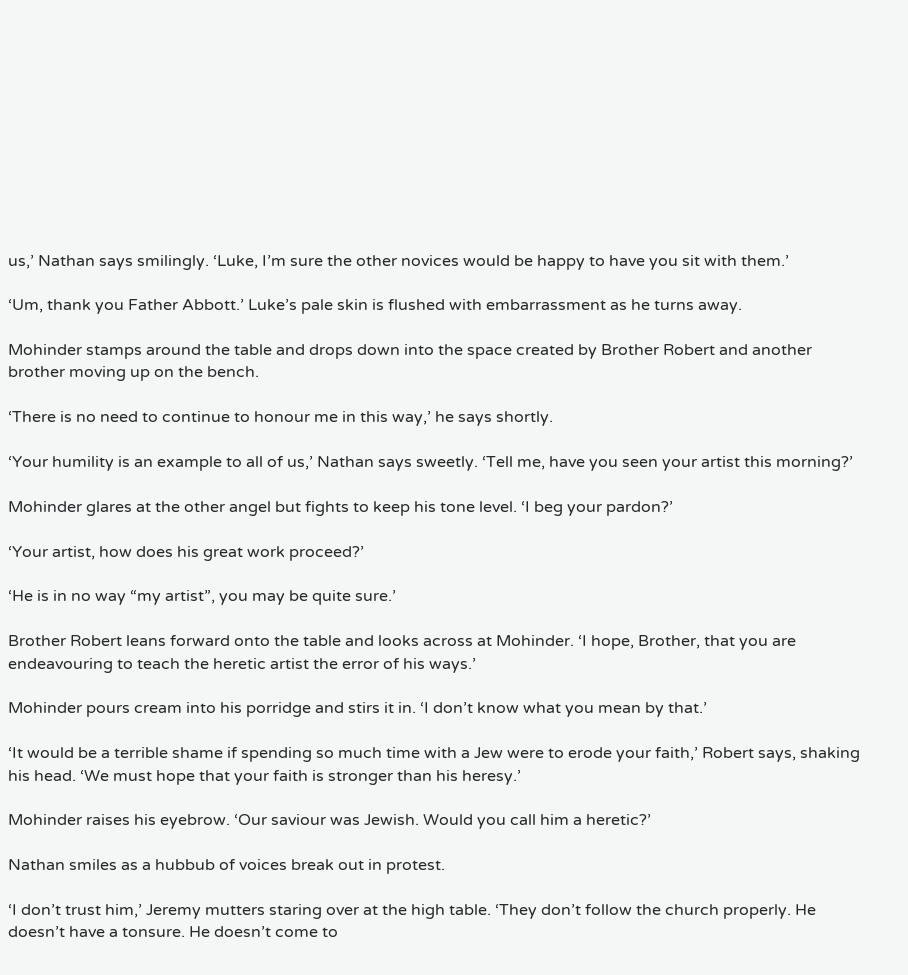us,’ Nathan says smilingly. ‘Luke, I’m sure the other novices would be happy to have you sit with them.’

‘Um, thank you Father Abbott.’ Luke’s pale skin is flushed with embarrassment as he turns away.

Mohinder stamps around the table and drops down into the space created by Brother Robert and another brother moving up on the bench.

‘There is no need to continue to honour me in this way,’ he says shortly.

‘Your humility is an example to all of us,’ Nathan says sweetly. ‘Tell me, have you seen your artist this morning?’

Mohinder glares at the other angel but fights to keep his tone level. ‘I beg your pardon?’

‘Your artist, how does his great work proceed?’

‘He is in no way “my artist”, you may be quite sure.’

Brother Robert leans forward onto the table and looks across at Mohinder. ‘I hope, Brother, that you are endeavouring to teach the heretic artist the error of his ways.’

Mohinder pours cream into his porridge and stirs it in. ‘I don’t know what you mean by that.’

‘It would be a terrible shame if spending so much time with a Jew were to erode your faith,’ Robert says, shaking his head. ‘We must hope that your faith is stronger than his heresy.’

Mohinder raises his eyebrow. ‘Our saviour was Jewish. Would you call him a heretic?’

Nathan smiles as a hubbub of voices break out in protest.

‘I don’t trust him,’ Jeremy mutters staring over at the high table. ‘They don’t follow the church properly. He doesn’t have a tonsure. He doesn’t come to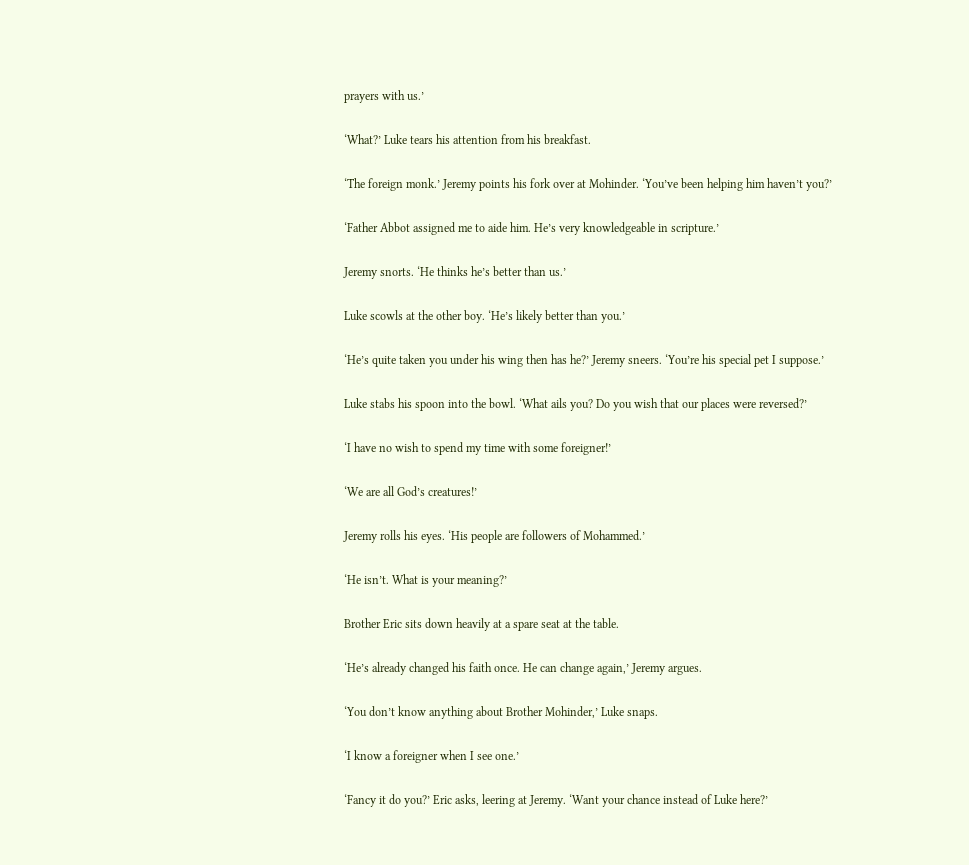prayers with us.’

‘What?’ Luke tears his attention from his breakfast.

‘The foreign monk.’ Jeremy points his fork over at Mohinder. ‘You’ve been helping him haven’t you?’

‘Father Abbot assigned me to aide him. He’s very knowledgeable in scripture.’

Jeremy snorts. ‘He thinks he’s better than us.’

Luke scowls at the other boy. ‘He’s likely better than you.’

‘He’s quite taken you under his wing then has he?’ Jeremy sneers. ‘You’re his special pet I suppose.’

Luke stabs his spoon into the bowl. ‘What ails you? Do you wish that our places were reversed?’

‘I have no wish to spend my time with some foreigner!’

‘We are all God’s creatures!’

Jeremy rolls his eyes. ‘His people are followers of Mohammed.’

‘He isn’t. What is your meaning?’

Brother Eric sits down heavily at a spare seat at the table.

‘He’s already changed his faith once. He can change again,’ Jeremy argues.

‘You don’t know anything about Brother Mohinder,’ Luke snaps.

‘I know a foreigner when I see one.’

‘Fancy it do you?’ Eric asks, leering at Jeremy. ‘Want your chance instead of Luke here?’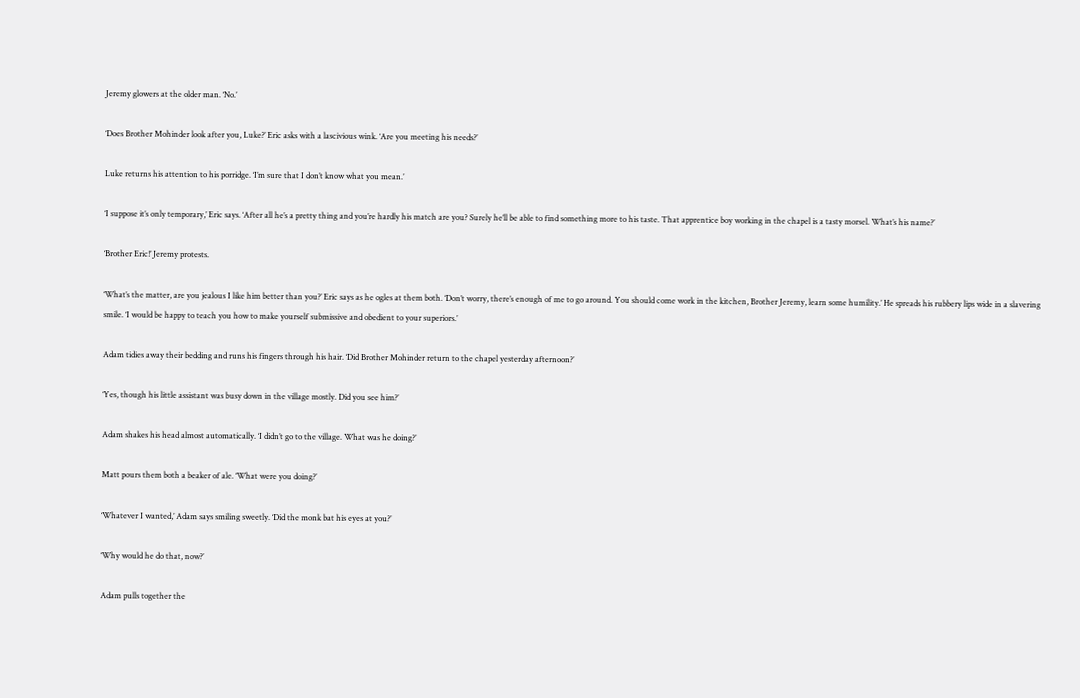Jeremy glowers at the older man. ‘No.’

‘Does Brother Mohinder look after you, Luke?’ Eric asks with a lascivious wink. ‘Are you meeting his needs?’

Luke returns his attention to his porridge. ‘I’m sure that I don’t know what you mean.’

‘I suppose it’s only temporary,’ Eric says. ‘After all he’s a pretty thing and you’re hardly his match are you? Surely he’ll be able to find something more to his taste. That apprentice boy working in the chapel is a tasty morsel. What’s his name?’

‘Brother Eric!’ Jeremy protests.

‘What’s the matter, are you jealous I like him better than you?’ Eric says as he ogles at them both. ‘Don’t worry, there’s enough of me to go around. You should come work in the kitchen, Brother Jeremy, learn some humility.’ He spreads his rubbery lips wide in a slavering smile. ‘I would be happy to teach you how to make yourself submissive and obedient to your superiors.’

Adam tidies away their bedding and runs his fingers through his hair. ‘Did Brother Mohinder return to the chapel yesterday afternoon?’

‘Yes, though his little assistant was busy down in the village mostly. Did you see him?’

Adam shakes his head almost automatically. ‘I didn’t go to the village. What was he doing?’

Matt pours them both a beaker of ale. ‘What were you doing?’

‘Whatever I wanted,’ Adam says smiling sweetly. ‘Did the monk bat his eyes at you?’

‘Why would he do that, now?’

Adam pulls together the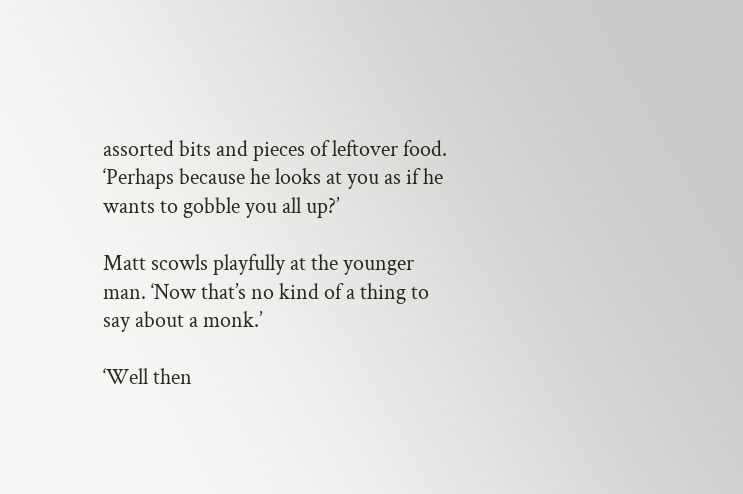assorted bits and pieces of leftover food. ‘Perhaps because he looks at you as if he wants to gobble you all up?’

Matt scowls playfully at the younger man. ‘Now that’s no kind of a thing to say about a monk.’

‘Well then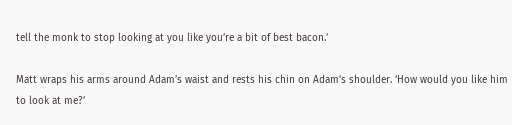tell the monk to stop looking at you like you’re a bit of best bacon.’

Matt wraps his arms around Adam’s waist and rests his chin on Adam’s shoulder. ‘How would you like him to look at me?’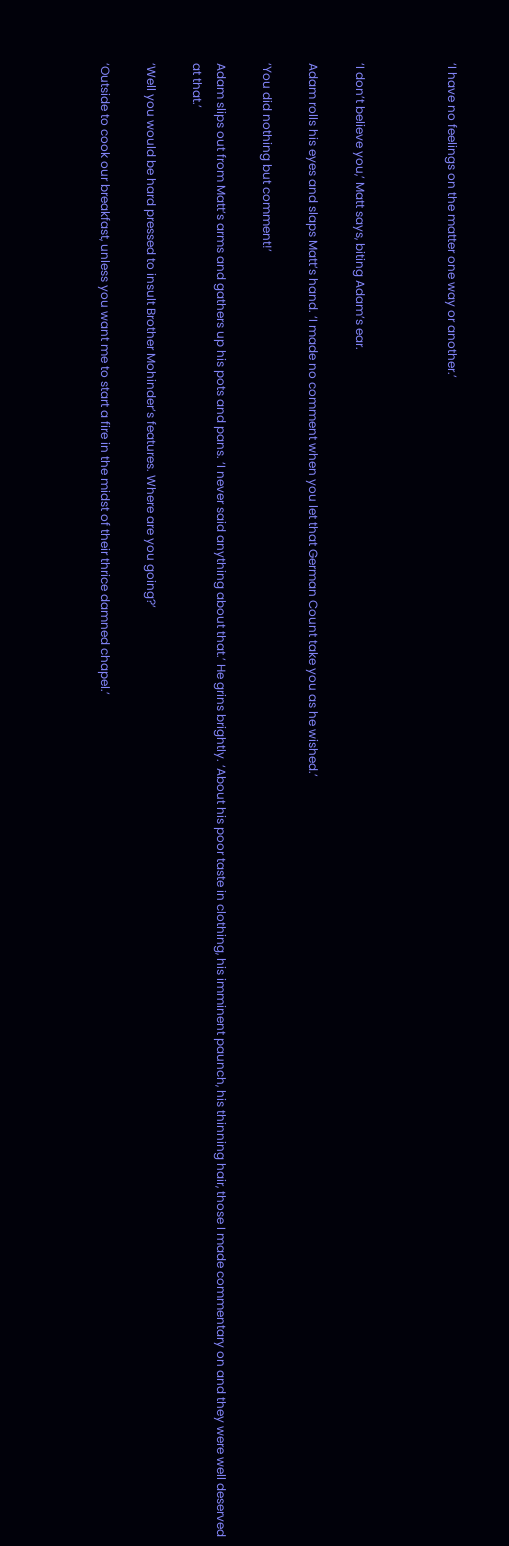‘I have no feelings on the matter one way or another.’



‘I don’t believe you,’ Matt says, biting Adam’s ear.

Adam rolls his eyes and slaps Matt’s hand. ‘I made no comment when you let that German Count take you as he wished.’

‘You did nothing but comment!’

Adam slips out from Matt’s arms and gathers up his pots and pans. ‘I never said anything about that.’ He grins brightly. ‘About his poor taste in clothing, his imminent paunch, his thinning hair, those I made commentary on and they were well deserved at that.’

‘Well you would be hard pressed to insult Brother Mohinder’s features. Where are you going?’

‘Outside to cook our breakfast, unless you want me to start a fire in the midst of their thrice damned chapel.’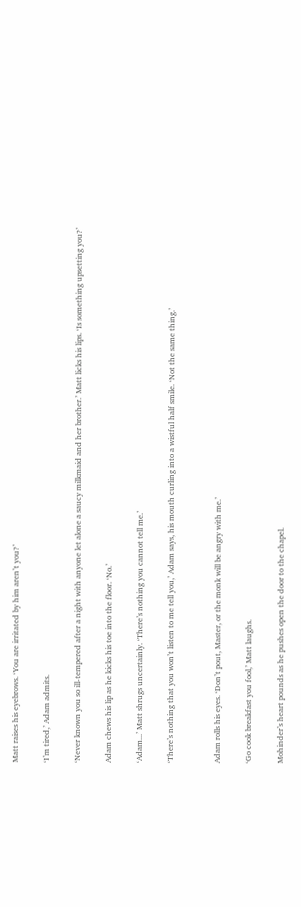Matt raises his eyebrows. ‘You are irritated by him aren’t you?’

‘I’m tired,’ Adam admits.

‘Never known you so ill-tempered after a night with anyone let alone a saucy milkmaid and her brother.’ Matt licks his lips. ‘Is something upsetting you?’

Adam chews his lip as he kicks his toe into the floor. ‘No.’

‘Adam...’ Matt shrugs uncertainly. ‘There’s nothing you cannot tell me.’

‘There’s nothing that you won’t listen to me tell you,’ Adam says, his mouth curling into a wistful half smile. ‘Not the same thing.’


Adam rolls his eyes. ‘Don’t pout, Master, or the monk will be angry with me.’

‘Go cook breakfast you fool,’ Matt laughs.

Mohinder’s heart pounds as he pushes open the door to the chapel.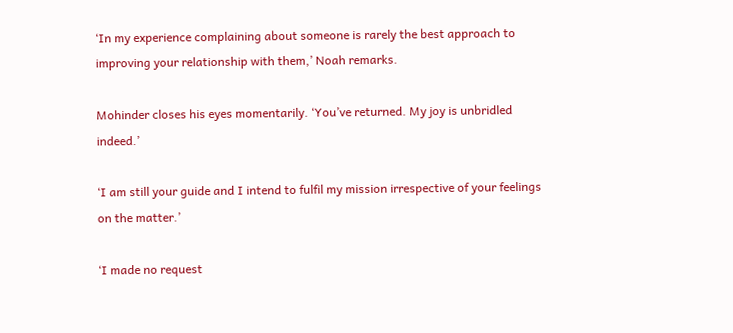‘In my experience complaining about someone is rarely the best approach to improving your relationship with them,’ Noah remarks.

Mohinder closes his eyes momentarily. ‘You’ve returned. My joy is unbridled indeed.’

‘I am still your guide and I intend to fulfil my mission irrespective of your feelings on the matter.’

‘I made no request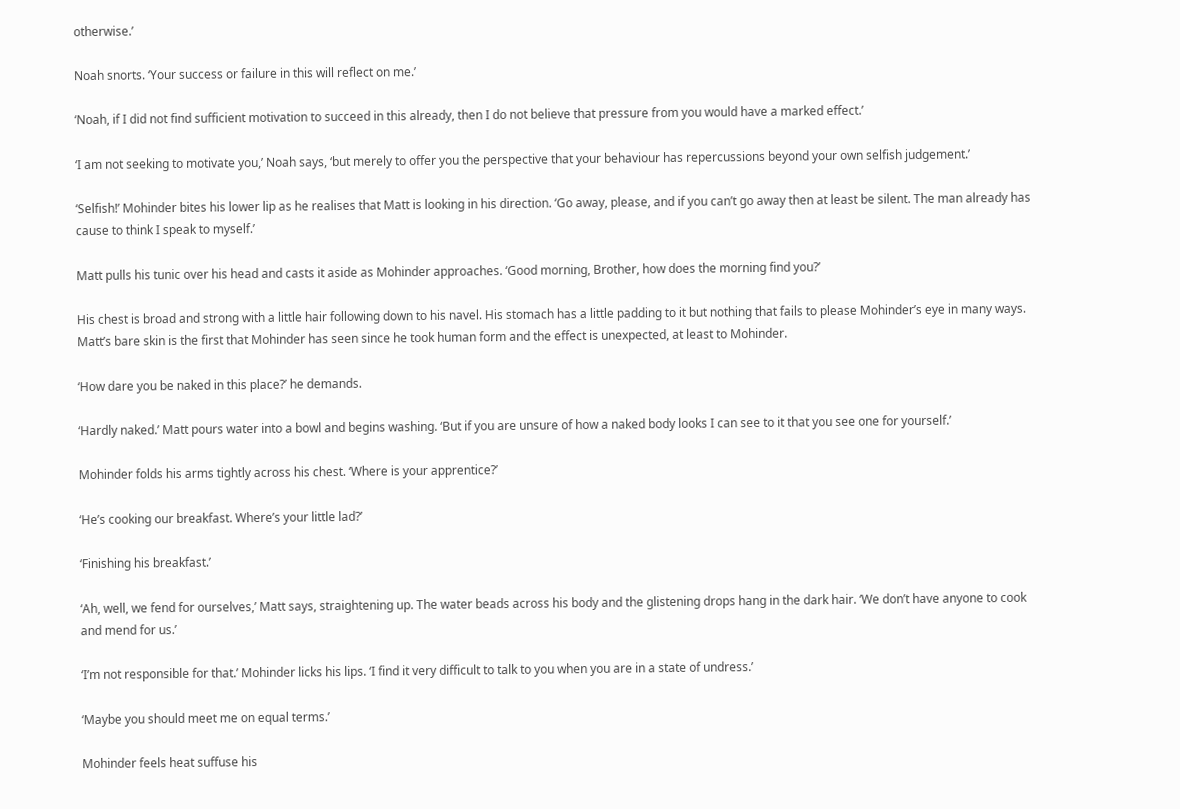otherwise.’

Noah snorts. ‘Your success or failure in this will reflect on me.’

‘Noah, if I did not find sufficient motivation to succeed in this already, then I do not believe that pressure from you would have a marked effect.’

‘I am not seeking to motivate you,’ Noah says, ‘but merely to offer you the perspective that your behaviour has repercussions beyond your own selfish judgement.’

‘Selfish!’ Mohinder bites his lower lip as he realises that Matt is looking in his direction. ‘Go away, please, and if you can’t go away then at least be silent. The man already has cause to think I speak to myself.’

Matt pulls his tunic over his head and casts it aside as Mohinder approaches. ‘Good morning, Brother, how does the morning find you?’

His chest is broad and strong with a little hair following down to his navel. His stomach has a little padding to it but nothing that fails to please Mohinder’s eye in many ways. Matt’s bare skin is the first that Mohinder has seen since he took human form and the effect is unexpected, at least to Mohinder.

‘How dare you be naked in this place?’ he demands.

‘Hardly naked.’ Matt pours water into a bowl and begins washing. ‘But if you are unsure of how a naked body looks I can see to it that you see one for yourself.’

Mohinder folds his arms tightly across his chest. ‘Where is your apprentice?’

‘He’s cooking our breakfast. Where’s your little lad?’

‘Finishing his breakfast.’

‘Ah, well, we fend for ourselves,’ Matt says, straightening up. The water beads across his body and the glistening drops hang in the dark hair. ‘We don’t have anyone to cook and mend for us.’

‘I’m not responsible for that.’ Mohinder licks his lips. ‘I find it very difficult to talk to you when you are in a state of undress.’

‘Maybe you should meet me on equal terms.’

Mohinder feels heat suffuse his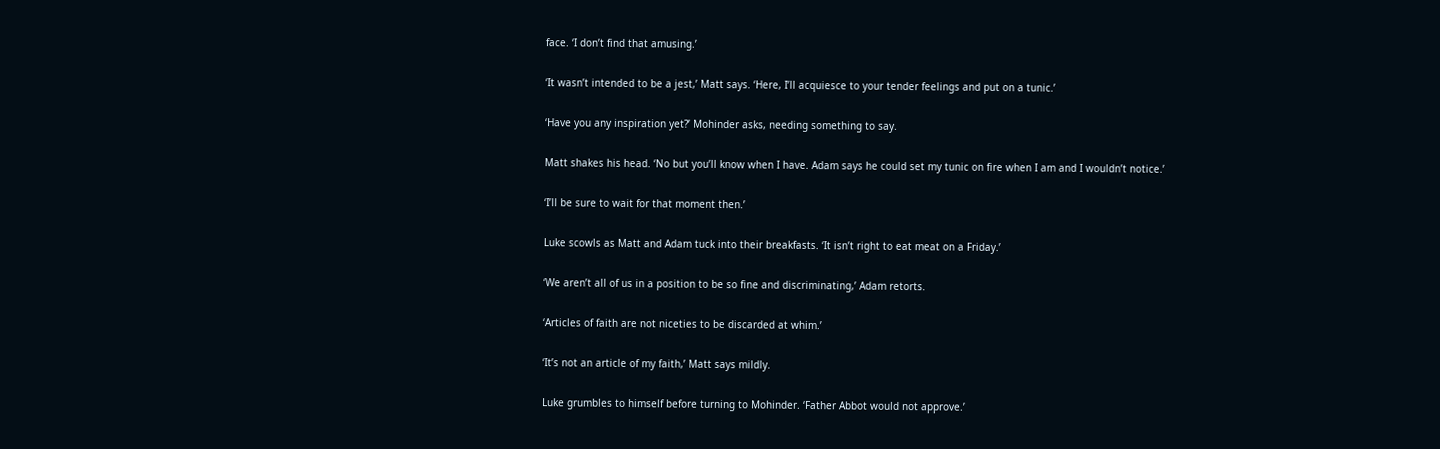face. ‘I don’t find that amusing.’

‘It wasn’t intended to be a jest,’ Matt says. ‘Here, I’ll acquiesce to your tender feelings and put on a tunic.’

‘Have you any inspiration yet?’ Mohinder asks, needing something to say.

Matt shakes his head. ‘No but you’ll know when I have. Adam says he could set my tunic on fire when I am and I wouldn’t notice.’

‘I’ll be sure to wait for that moment then.’

Luke scowls as Matt and Adam tuck into their breakfasts. ‘It isn’t right to eat meat on a Friday.’

‘We aren’t all of us in a position to be so fine and discriminating,’ Adam retorts.

‘Articles of faith are not niceties to be discarded at whim.’

‘It’s not an article of my faith,’ Matt says mildly.

Luke grumbles to himself before turning to Mohinder. ‘Father Abbot would not approve.’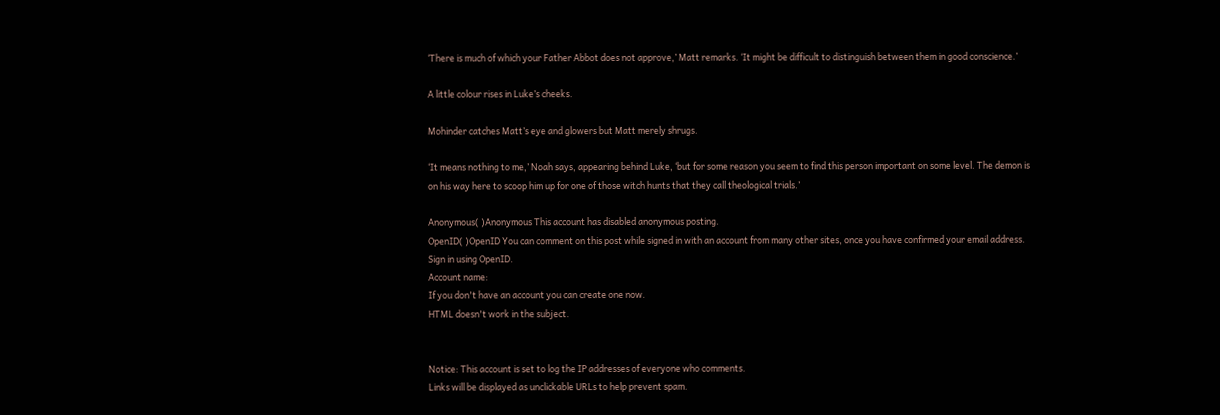‘There is much of which your Father Abbot does not approve,’ Matt remarks. ‘It might be difficult to distinguish between them in good conscience.’

A little colour rises in Luke’s cheeks.

Mohinder catches Matt’s eye and glowers but Matt merely shrugs.

‘It means nothing to me,’ Noah says, appearing behind Luke, ‘but for some reason you seem to find this person important on some level. The demon is on his way here to scoop him up for one of those witch hunts that they call theological trials.’

Anonymous( )Anonymous This account has disabled anonymous posting.
OpenID( )OpenID You can comment on this post while signed in with an account from many other sites, once you have confirmed your email address. Sign in using OpenID.
Account name:
If you don't have an account you can create one now.
HTML doesn't work in the subject.


Notice: This account is set to log the IP addresses of everyone who comments.
Links will be displayed as unclickable URLs to help prevent spam.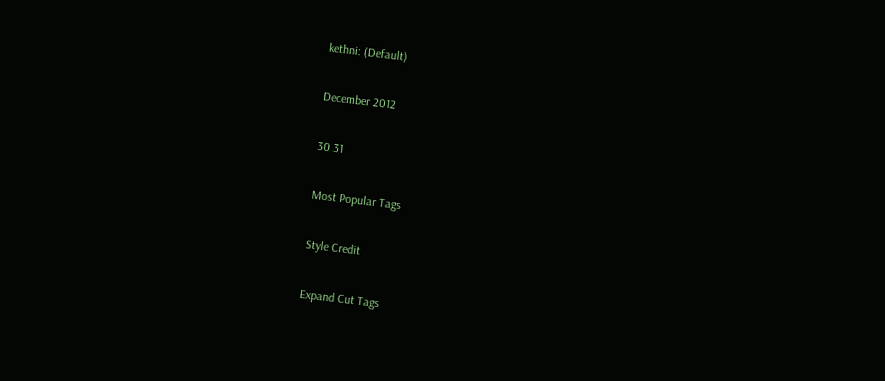kethni: (Default)

December 2012

30 31

Most Popular Tags

Style Credit

Expand Cut Tags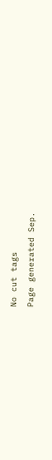No cut tags
Page generated Sep.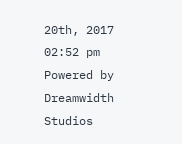20th, 2017 02:52 pm
Powered by Dreamwidth Studios